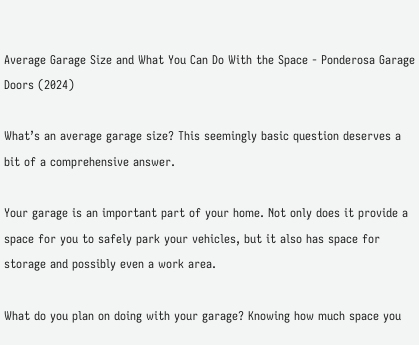Average Garage Size and What You Can Do With the Space - Ponderosa Garage Doors (2024)

What’s an average garage size? This seemingly basic question deserves a bit of a comprehensive answer.

Your garage is an important part of your home. Not only does it provide a space for you to safely park your vehicles, but it also has space for storage and possibly even a work area.

What do you plan on doing with your garage? Knowing how much space you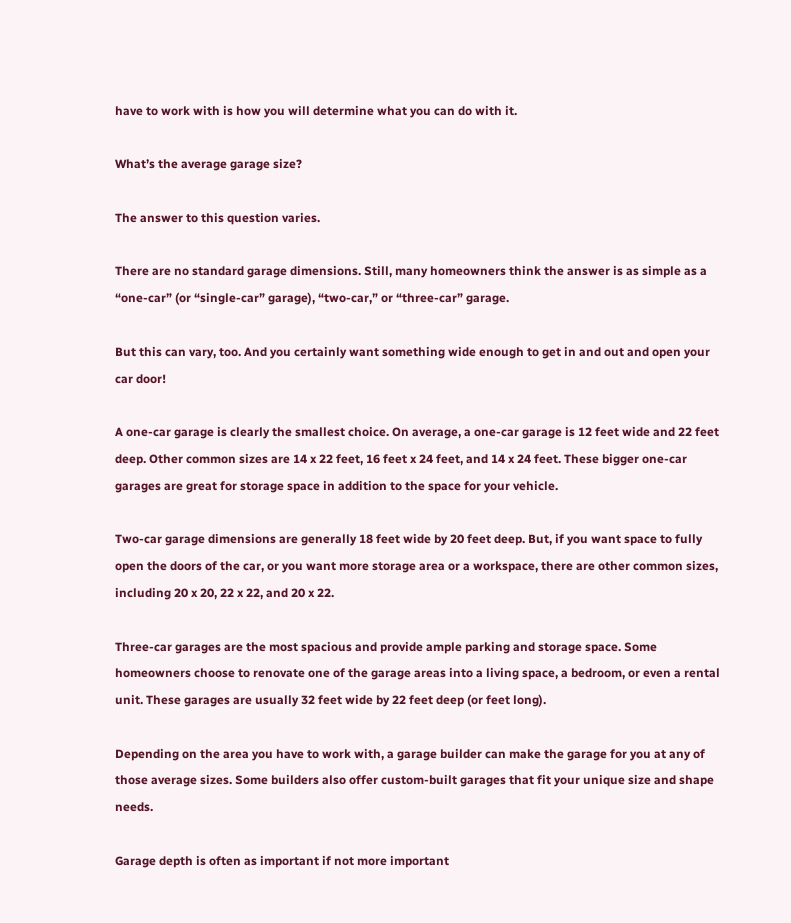have to work with is how you will determine what you can do with it.

What’s the average garage size?

The answer to this question varies.

There are no standard garage dimensions. Still, many homeowners think the answer is as simple as a “one-car” (or “single-car” garage), “two-car,” or “three-car” garage.

But this can vary, too. And you certainly want something wide enough to get in and out and open your car door!

A one-car garage is clearly the smallest choice. On average, a one-car garage is 12 feet wide and 22 feet deep. Other common sizes are 14 x 22 feet, 16 feet x 24 feet, and 14 x 24 feet. These bigger one-car garages are great for storage space in addition to the space for your vehicle.

Two-car garage dimensions are generally 18 feet wide by 20 feet deep. But, if you want space to fully open the doors of the car, or you want more storage area or a workspace, there are other common sizes, including 20 x 20, 22 x 22, and 20 x 22.

Three-car garages are the most spacious and provide ample parking and storage space. Some homeowners choose to renovate one of the garage areas into a living space, a bedroom, or even a rental unit. These garages are usually 32 feet wide by 22 feet deep (or feet long).

Depending on the area you have to work with, a garage builder can make the garage for you at any of those average sizes. Some builders also offer custom-built garages that fit your unique size and shape needs.

Garage depth is often as important if not more important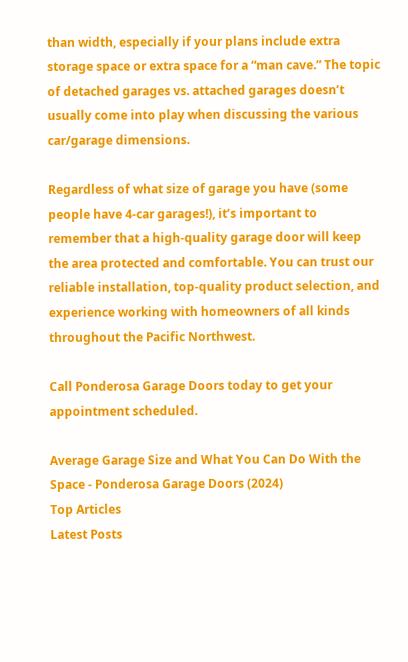than width, especially if your plans include extra storage space or extra space for a “man cave.” The topic of detached garages vs. attached garages doesn’t usually come into play when discussing the various car/garage dimensions.

Regardless of what size of garage you have (some people have 4-car garages!), it’s important to remember that a high-quality garage door will keep the area protected and comfortable. You can trust our reliable installation, top-quality product selection, and experience working with homeowners of all kinds throughout the Pacific Northwest.

Call Ponderosa Garage Doors today to get your appointment scheduled.

Average Garage Size and What You Can Do With the Space - Ponderosa Garage Doors (2024)
Top Articles
Latest Posts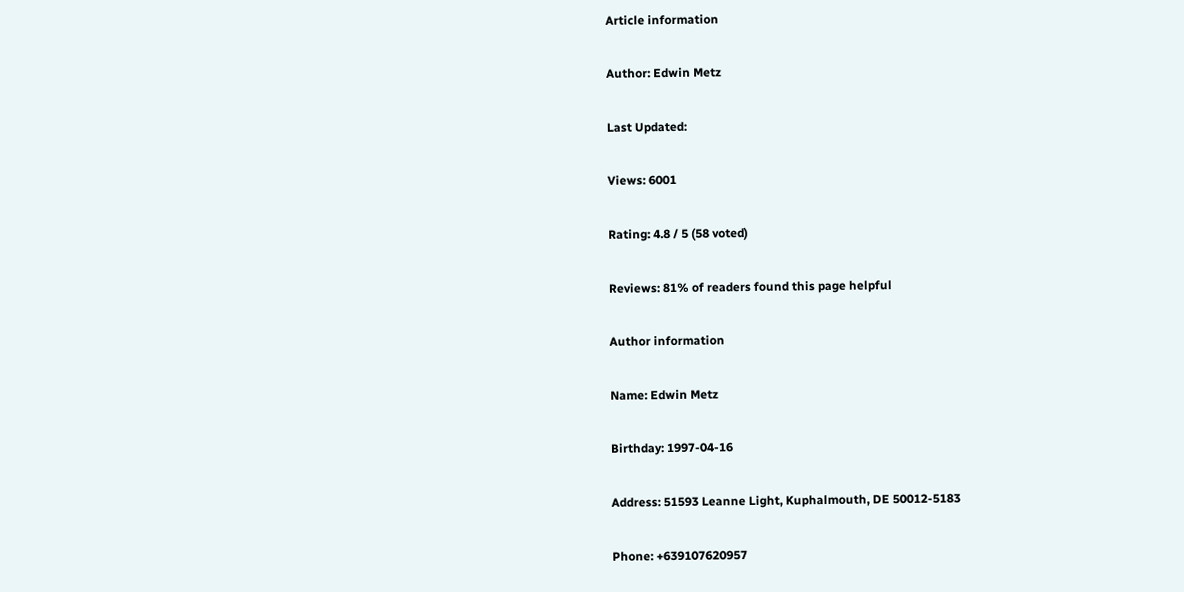Article information

Author: Edwin Metz

Last Updated:

Views: 6001

Rating: 4.8 / 5 (58 voted)

Reviews: 81% of readers found this page helpful

Author information

Name: Edwin Metz

Birthday: 1997-04-16

Address: 51593 Leanne Light, Kuphalmouth, DE 50012-5183

Phone: +639107620957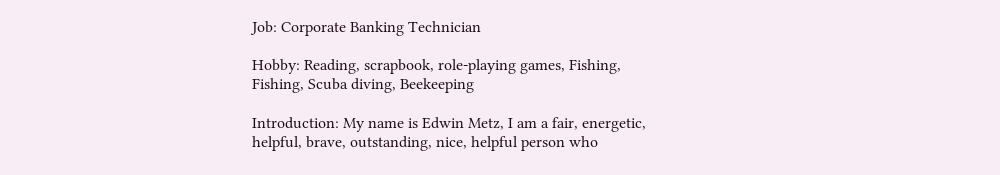Job: Corporate Banking Technician

Hobby: Reading, scrapbook, role-playing games, Fishing, Fishing, Scuba diving, Beekeeping

Introduction: My name is Edwin Metz, I am a fair, energetic, helpful, brave, outstanding, nice, helpful person who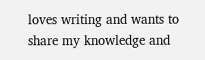loves writing and wants to share my knowledge and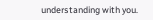understanding with you.